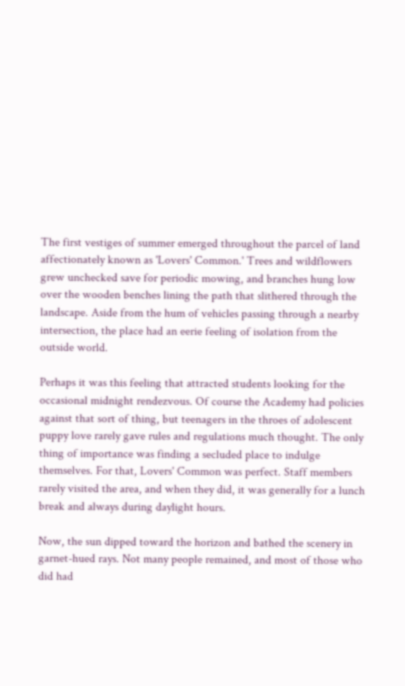The first vestiges of summer emerged throughout the parcel of land affectionately known as 'Lovers' Common.' Trees and wildflowers grew unchecked save for periodic mowing, and branches hung low over the wooden benches lining the path that slithered through the landscape. Aside from the hum of vehicles passing through a nearby intersection, the place had an eerie feeling of isolation from the outside world.

Perhaps it was this feeling that attracted students looking for the occasional midnight rendezvous. Of course the Academy had policies against that sort of thing, but teenagers in the throes of adolescent puppy love rarely gave rules and regulations much thought. The only thing of importance was finding a secluded place to indulge themselves. For that, Lovers' Common was perfect. Staff members rarely visited the area, and when they did, it was generally for a lunch break and always during daylight hours.

Now, the sun dipped toward the horizon and bathed the scenery in garnet-hued rays. Not many people remained, and most of those who did had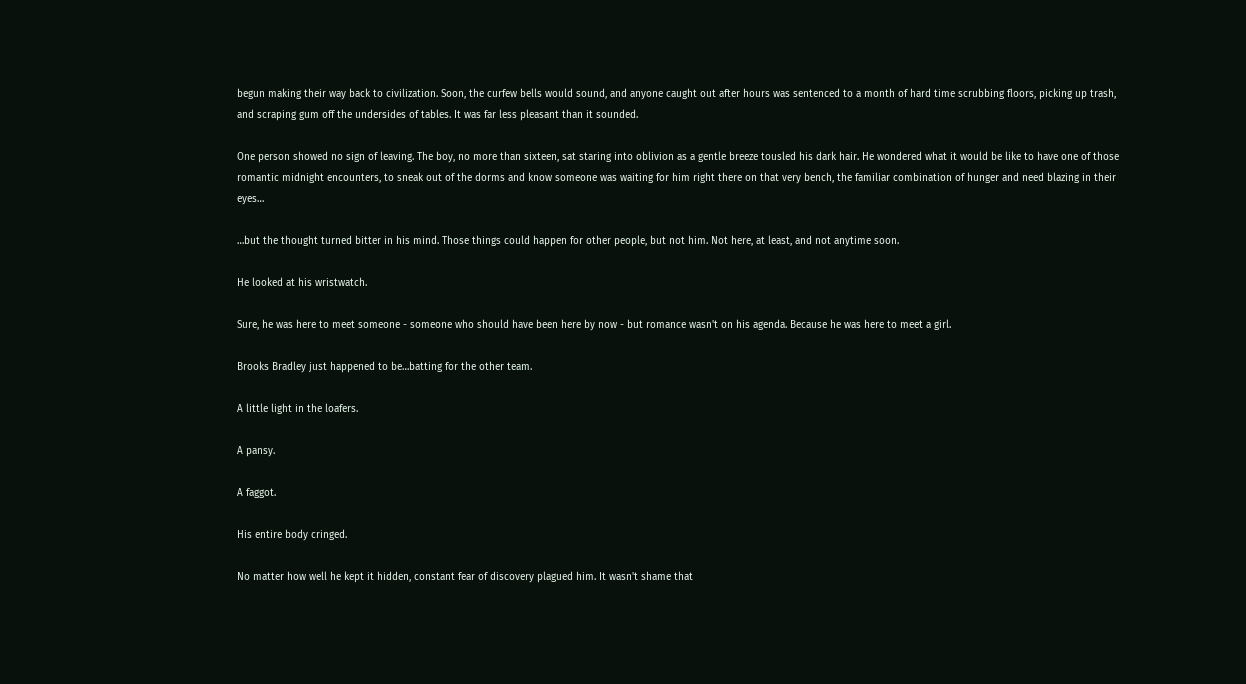begun making their way back to civilization. Soon, the curfew bells would sound, and anyone caught out after hours was sentenced to a month of hard time scrubbing floors, picking up trash, and scraping gum off the undersides of tables. It was far less pleasant than it sounded.

One person showed no sign of leaving. The boy, no more than sixteen, sat staring into oblivion as a gentle breeze tousled his dark hair. He wondered what it would be like to have one of those romantic midnight encounters, to sneak out of the dorms and know someone was waiting for him right there on that very bench, the familiar combination of hunger and need blazing in their eyes…

…but the thought turned bitter in his mind. Those things could happen for other people, but not him. Not here, at least, and not anytime soon.

He looked at his wristwatch.

Sure, he was here to meet someone - someone who should have been here by now - but romance wasn't on his agenda. Because he was here to meet a girl.

Brooks Bradley just happened to be…batting for the other team.

A little light in the loafers.

A pansy.

A faggot.

His entire body cringed.

No matter how well he kept it hidden, constant fear of discovery plagued him. It wasn't shame that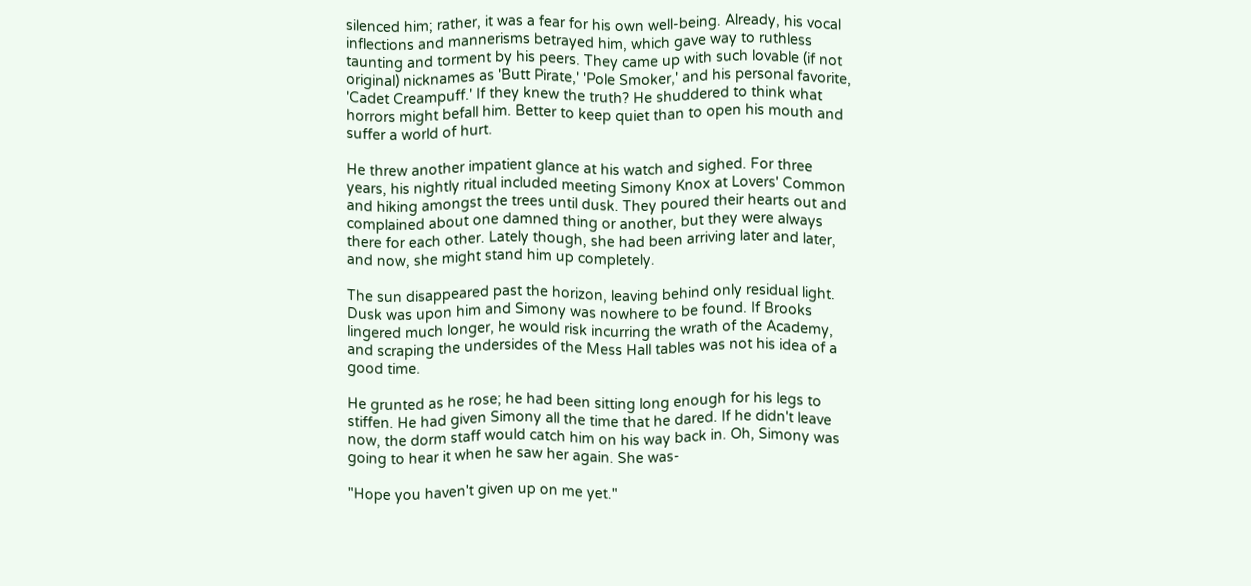silenced him; rather, it was a fear for his own well-being. Already, his vocal inflections and mannerisms betrayed him, which gave way to ruthless taunting and torment by his peers. They came up with such lovable (if not original) nicknames as 'Butt Pirate,' 'Pole Smoker,' and his personal favorite, 'Cadet Creampuff.' If they knew the truth? He shuddered to think what horrors might befall him. Better to keep quiet than to open his mouth and suffer a world of hurt.

He threw another impatient glance at his watch and sighed. For three years, his nightly ritual included meeting Simony Knox at Lovers' Common and hiking amongst the trees until dusk. They poured their hearts out and complained about one damned thing or another, but they were always there for each other. Lately though, she had been arriving later and later, and now, she might stand him up completely.

The sun disappeared past the horizon, leaving behind only residual light. Dusk was upon him and Simony was nowhere to be found. If Brooks lingered much longer, he would risk incurring the wrath of the Academy, and scraping the undersides of the Mess Hall tables was not his idea of a good time.

He grunted as he rose; he had been sitting long enough for his legs to stiffen. He had given Simony all the time that he dared. If he didn't leave now, the dorm staff would catch him on his way back in. Oh, Simony was going to hear it when he saw her again. She was-

"Hope you haven't given up on me yet."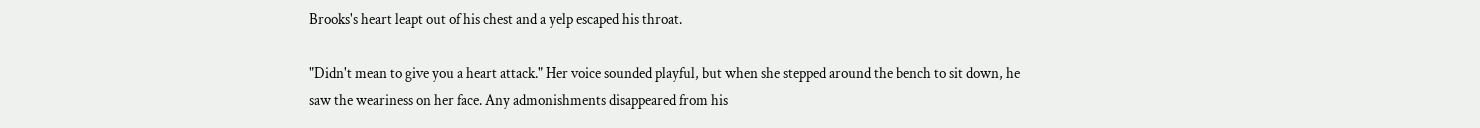Brooks's heart leapt out of his chest and a yelp escaped his throat.

"Didn't mean to give you a heart attack." Her voice sounded playful, but when she stepped around the bench to sit down, he saw the weariness on her face. Any admonishments disappeared from his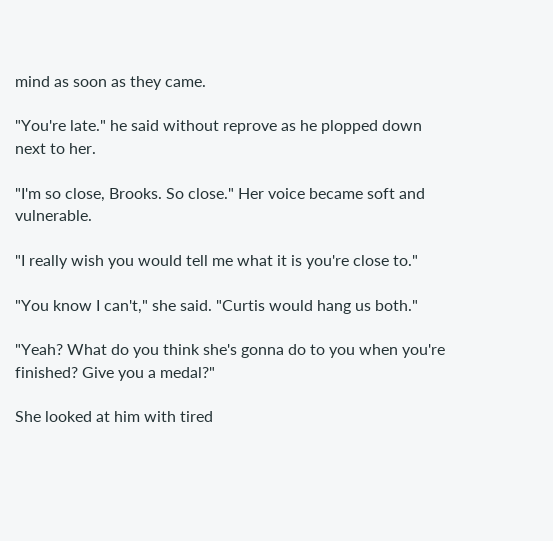mind as soon as they came.

"You're late." he said without reprove as he plopped down next to her.

"I'm so close, Brooks. So close." Her voice became soft and vulnerable.

"I really wish you would tell me what it is you're close to."

"You know I can't," she said. "Curtis would hang us both."

"Yeah? What do you think she's gonna do to you when you're finished? Give you a medal?"

She looked at him with tired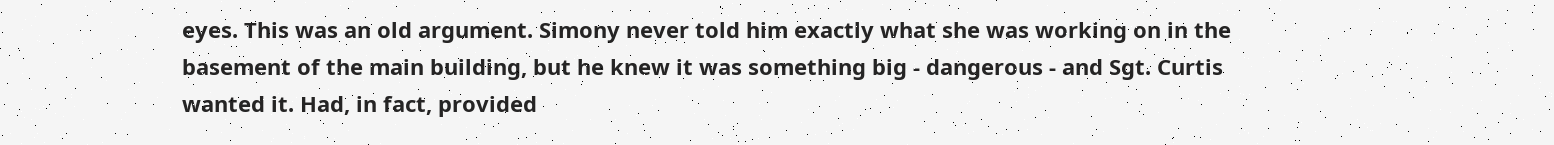eyes. This was an old argument. Simony never told him exactly what she was working on in the basement of the main building, but he knew it was something big - dangerous - and Sgt. Curtis wanted it. Had, in fact, provided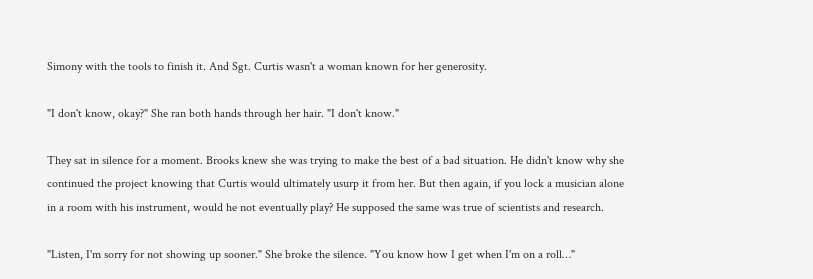Simony with the tools to finish it. And Sgt. Curtis wasn't a woman known for her generosity.

"I don't know, okay?" She ran both hands through her hair. "I don't know."

They sat in silence for a moment. Brooks knew she was trying to make the best of a bad situation. He didn't know why she continued the project knowing that Curtis would ultimately usurp it from her. But then again, if you lock a musician alone in a room with his instrument, would he not eventually play? He supposed the same was true of scientists and research.

"Listen, I'm sorry for not showing up sooner." She broke the silence. "You know how I get when I'm on a roll…"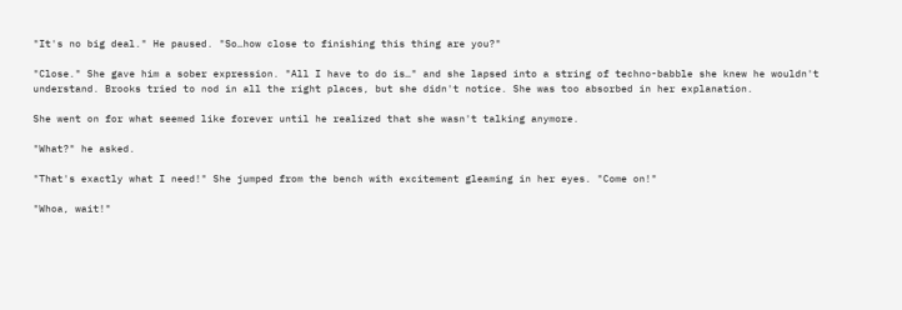"It's no big deal." He paused. "So…how close to finishing this thing are you?"

"Close." She gave him a sober expression. "All I have to do is…" and she lapsed into a string of techno-babble she knew he wouldn't understand. Brooks tried to nod in all the right places, but she didn't notice. She was too absorbed in her explanation.

She went on for what seemed like forever until he realized that she wasn't talking anymore.

"What?" he asked.

"That's exactly what I need!" She jumped from the bench with excitement gleaming in her eyes. "Come on!"

"Whoa, wait!"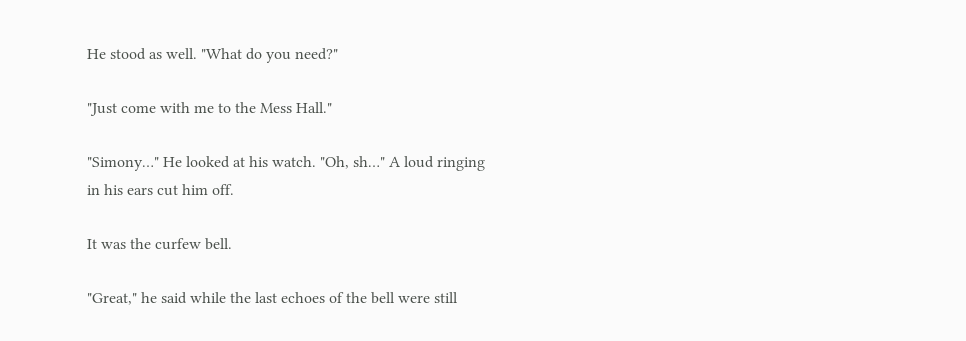He stood as well. "What do you need?"

"Just come with me to the Mess Hall."

"Simony…" He looked at his watch. "Oh, sh…" A loud ringing in his ears cut him off.

It was the curfew bell.

"Great," he said while the last echoes of the bell were still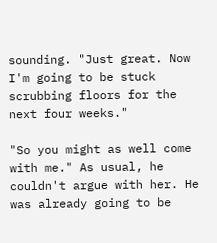sounding. "Just great. Now I'm going to be stuck scrubbing floors for the next four weeks."

"So you might as well come with me." As usual, he couldn't argue with her. He was already going to be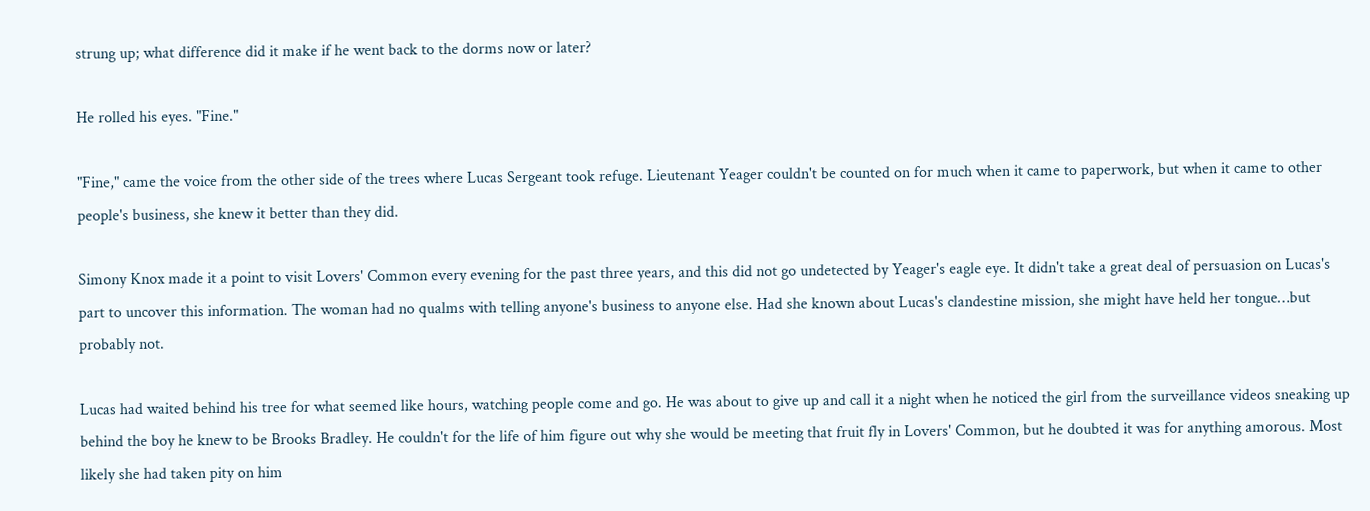strung up; what difference did it make if he went back to the dorms now or later?

He rolled his eyes. "Fine."

"Fine," came the voice from the other side of the trees where Lucas Sergeant took refuge. Lieutenant Yeager couldn't be counted on for much when it came to paperwork, but when it came to other people's business, she knew it better than they did.

Simony Knox made it a point to visit Lovers' Common every evening for the past three years, and this did not go undetected by Yeager's eagle eye. It didn't take a great deal of persuasion on Lucas's part to uncover this information. The woman had no qualms with telling anyone's business to anyone else. Had she known about Lucas's clandestine mission, she might have held her tongue…but probably not.

Lucas had waited behind his tree for what seemed like hours, watching people come and go. He was about to give up and call it a night when he noticed the girl from the surveillance videos sneaking up behind the boy he knew to be Brooks Bradley. He couldn't for the life of him figure out why she would be meeting that fruit fly in Lovers' Common, but he doubted it was for anything amorous. Most likely she had taken pity on him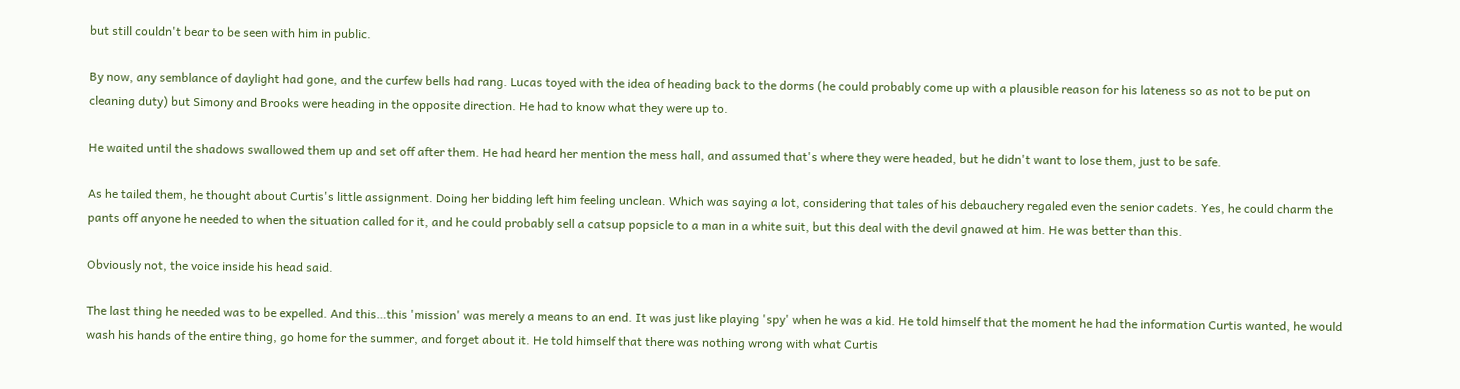but still couldn't bear to be seen with him in public.

By now, any semblance of daylight had gone, and the curfew bells had rang. Lucas toyed with the idea of heading back to the dorms (he could probably come up with a plausible reason for his lateness so as not to be put on cleaning duty) but Simony and Brooks were heading in the opposite direction. He had to know what they were up to.

He waited until the shadows swallowed them up and set off after them. He had heard her mention the mess hall, and assumed that's where they were headed, but he didn't want to lose them, just to be safe.

As he tailed them, he thought about Curtis's little assignment. Doing her bidding left him feeling unclean. Which was saying a lot, considering that tales of his debauchery regaled even the senior cadets. Yes, he could charm the pants off anyone he needed to when the situation called for it, and he could probably sell a catsup popsicle to a man in a white suit, but this deal with the devil gnawed at him. He was better than this.

Obviously not, the voice inside his head said.

The last thing he needed was to be expelled. And this…this 'mission' was merely a means to an end. It was just like playing 'spy' when he was a kid. He told himself that the moment he had the information Curtis wanted, he would wash his hands of the entire thing, go home for the summer, and forget about it. He told himself that there was nothing wrong with what Curtis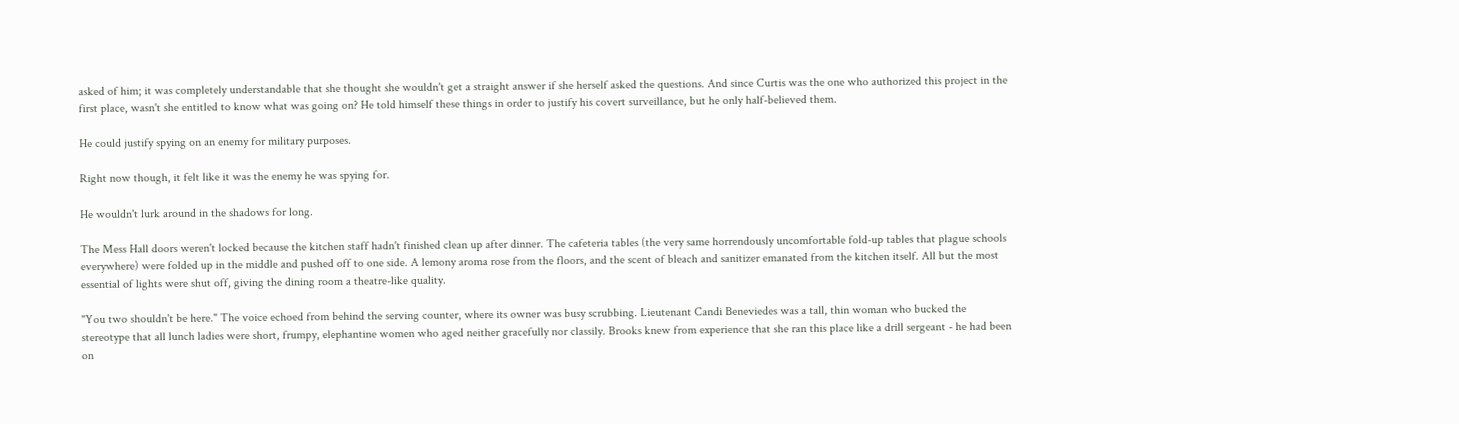asked of him; it was completely understandable that she thought she wouldn't get a straight answer if she herself asked the questions. And since Curtis was the one who authorized this project in the first place, wasn't she entitled to know what was going on? He told himself these things in order to justify his covert surveillance, but he only half-believed them.

He could justify spying on an enemy for military purposes.

Right now though, it felt like it was the enemy he was spying for.

He wouldn't lurk around in the shadows for long.

The Mess Hall doors weren't locked because the kitchen staff hadn't finished clean up after dinner. The cafeteria tables (the very same horrendously uncomfortable fold-up tables that plague schools everywhere) were folded up in the middle and pushed off to one side. A lemony aroma rose from the floors, and the scent of bleach and sanitizer emanated from the kitchen itself. All but the most essential of lights were shut off, giving the dining room a theatre-like quality.

"You two shouldn't be here." The voice echoed from behind the serving counter, where its owner was busy scrubbing. Lieutenant Candi Beneviedes was a tall, thin woman who bucked the stereotype that all lunch ladies were short, frumpy, elephantine women who aged neither gracefully nor classily. Brooks knew from experience that she ran this place like a drill sergeant - he had been on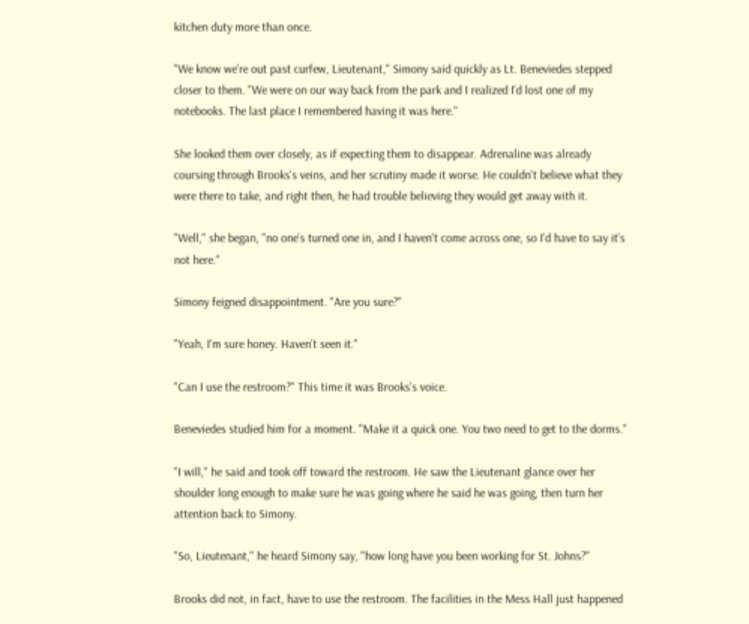kitchen duty more than once.

"We know we're out past curfew, Lieutenant," Simony said quickly as Lt. Beneviedes stepped closer to them. "We were on our way back from the park and I realized I'd lost one of my notebooks. The last place I remembered having it was here."

She looked them over closely, as if expecting them to disappear. Adrenaline was already coursing through Brooks's veins, and her scrutiny made it worse. He couldn't believe what they were there to take, and right then, he had trouble believing they would get away with it.

"Well," she began, "no one's turned one in, and I haven't come across one, so I'd have to say it's not here."

Simony feigned disappointment. "Are you sure?"

"Yeah, I'm sure honey. Haven't seen it."

"Can I use the restroom?" This time it was Brooks's voice.

Beneviedes studied him for a moment. "Make it a quick one. You two need to get to the dorms."

"I will," he said and took off toward the restroom. He saw the Lieutenant glance over her shoulder long enough to make sure he was going where he said he was going, then turn her attention back to Simony.

"So, Lieutenant," he heard Simony say, "how long have you been working for St. Johns?"

Brooks did not, in fact, have to use the restroom. The facilities in the Mess Hall just happened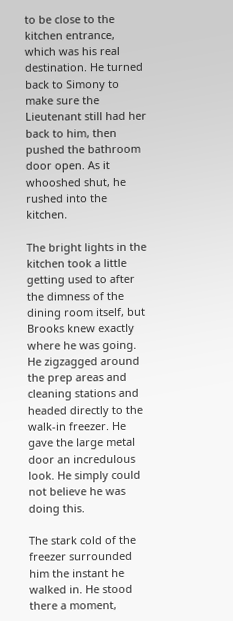to be close to the kitchen entrance, which was his real destination. He turned back to Simony to make sure the Lieutenant still had her back to him, then pushed the bathroom door open. As it whooshed shut, he rushed into the kitchen.

The bright lights in the kitchen took a little getting used to after the dimness of the dining room itself, but Brooks knew exactly where he was going. He zigzagged around the prep areas and cleaning stations and headed directly to the walk-in freezer. He gave the large metal door an incredulous look. He simply could not believe he was doing this.

The stark cold of the freezer surrounded him the instant he walked in. He stood there a moment,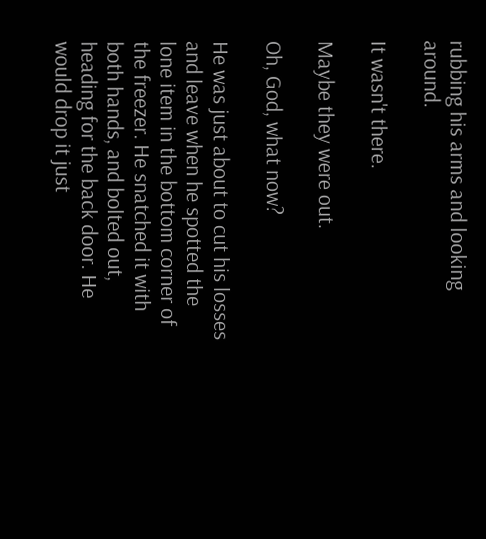rubbing his arms and looking around.

It wasn't there.

Maybe they were out.

Oh, God, what now?

He was just about to cut his losses and leave when he spotted the lone item in the bottom corner of the freezer. He snatched it with both hands, and bolted out, heading for the back door. He would drop it just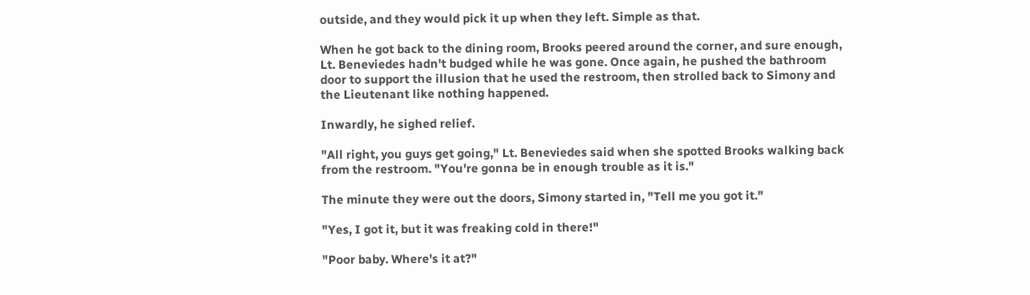outside, and they would pick it up when they left. Simple as that.

When he got back to the dining room, Brooks peered around the corner, and sure enough, Lt. Beneviedes hadn't budged while he was gone. Once again, he pushed the bathroom door to support the illusion that he used the restroom, then strolled back to Simony and the Lieutenant like nothing happened.

Inwardly, he sighed relief.

"All right, you guys get going," Lt. Beneviedes said when she spotted Brooks walking back from the restroom. "You're gonna be in enough trouble as it is."

The minute they were out the doors, Simony started in, "Tell me you got it."

"Yes, I got it, but it was freaking cold in there!"

"Poor baby. Where's it at?"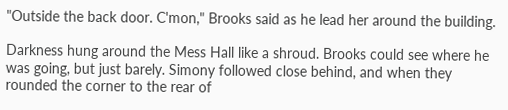"Outside the back door. C'mon," Brooks said as he lead her around the building.

Darkness hung around the Mess Hall like a shroud. Brooks could see where he was going, but just barely. Simony followed close behind, and when they rounded the corner to the rear of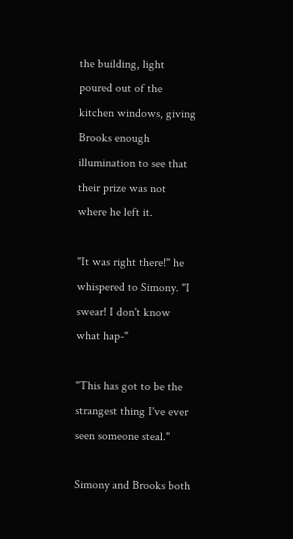the building, light poured out of the kitchen windows, giving Brooks enough illumination to see that their prize was not where he left it.

"It was right there!" he whispered to Simony. "I swear! I don't know what hap-"

"This has got to be the strangest thing I've ever seen someone steal."

Simony and Brooks both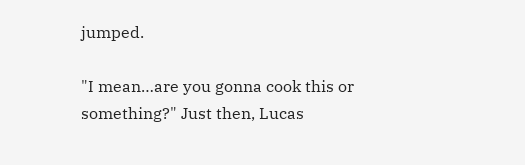jumped.

"I mean…are you gonna cook this or something?" Just then, Lucas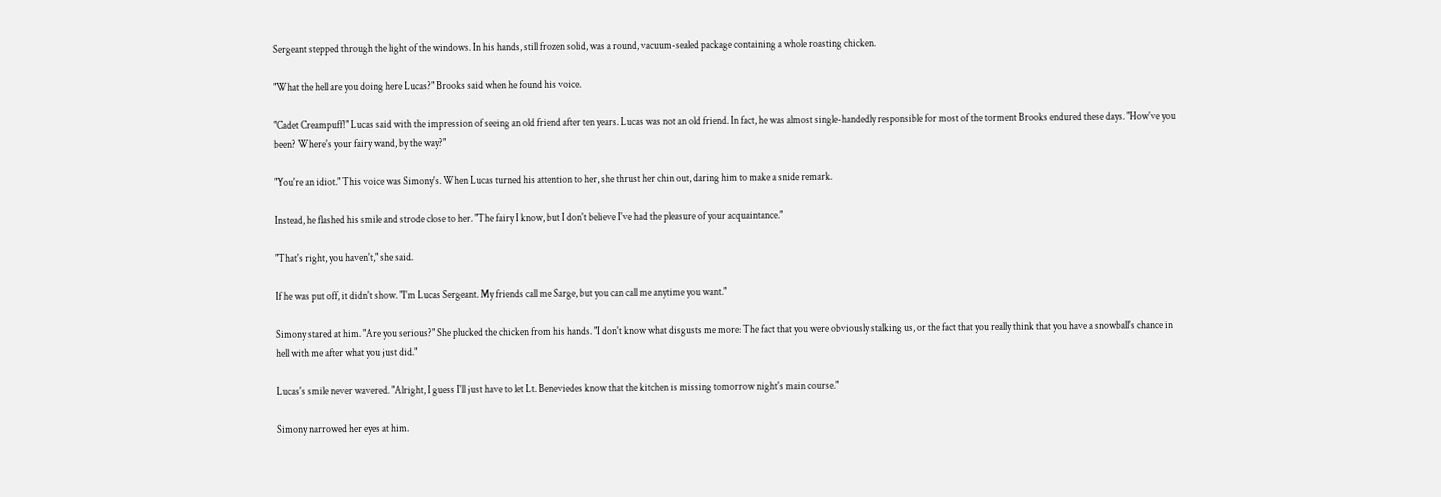Sergeant stepped through the light of the windows. In his hands, still frozen solid, was a round, vacuum-sealed package containing a whole roasting chicken.

"What the hell are you doing here Lucas?" Brooks said when he found his voice.

"Cadet Creampuff!" Lucas said with the impression of seeing an old friend after ten years. Lucas was not an old friend. In fact, he was almost single-handedly responsible for most of the torment Brooks endured these days. "How've you been? Where's your fairy wand, by the way?"

"You're an idiot." This voice was Simony's. When Lucas turned his attention to her, she thrust her chin out, daring him to make a snide remark.

Instead, he flashed his smile and strode close to her. "The fairy I know, but I don't believe I've had the pleasure of your acquaintance."

"That's right, you haven't," she said.

If he was put off, it didn't show. "I'm Lucas Sergeant. My friends call me Sarge, but you can call me anytime you want."

Simony stared at him. "Are you serious?" She plucked the chicken from his hands. "I don't know what disgusts me more: The fact that you were obviously stalking us, or the fact that you really think that you have a snowball's chance in hell with me after what you just did."

Lucas's smile never wavered. "Alright, I guess I'll just have to let Lt. Beneviedes know that the kitchen is missing tomorrow night's main course."

Simony narrowed her eyes at him.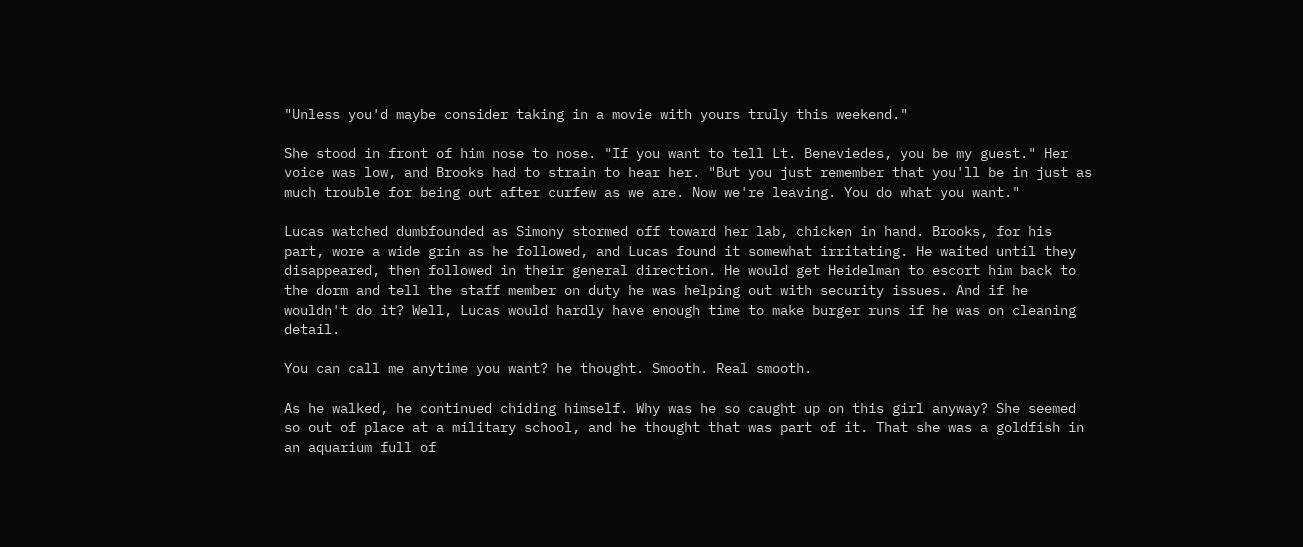"Unless you'd maybe consider taking in a movie with yours truly this weekend."

She stood in front of him nose to nose. "If you want to tell Lt. Beneviedes, you be my guest." Her voice was low, and Brooks had to strain to hear her. "But you just remember that you'll be in just as much trouble for being out after curfew as we are. Now we're leaving. You do what you want."

Lucas watched dumbfounded as Simony stormed off toward her lab, chicken in hand. Brooks, for his part, wore a wide grin as he followed, and Lucas found it somewhat irritating. He waited until they disappeared, then followed in their general direction. He would get Heidelman to escort him back to the dorm and tell the staff member on duty he was helping out with security issues. And if he wouldn't do it? Well, Lucas would hardly have enough time to make burger runs if he was on cleaning detail.

You can call me anytime you want? he thought. Smooth. Real smooth.

As he walked, he continued chiding himself. Why was he so caught up on this girl anyway? She seemed so out of place at a military school, and he thought that was part of it. That she was a goldfish in an aquarium full of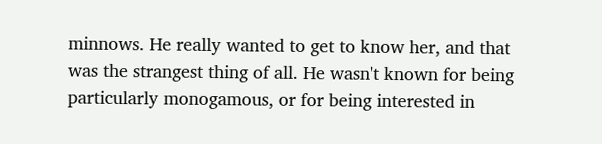minnows. He really wanted to get to know her, and that was the strangest thing of all. He wasn't known for being particularly monogamous, or for being interested in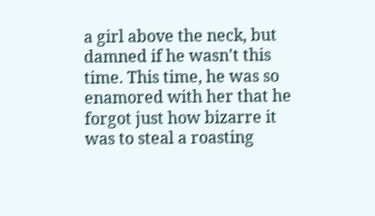a girl above the neck, but damned if he wasn't this time. This time, he was so enamored with her that he forgot just how bizarre it was to steal a roasting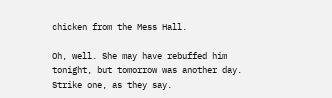chicken from the Mess Hall.

Oh, well. She may have rebuffed him tonight, but tomorrow was another day. Strike one, as they say.